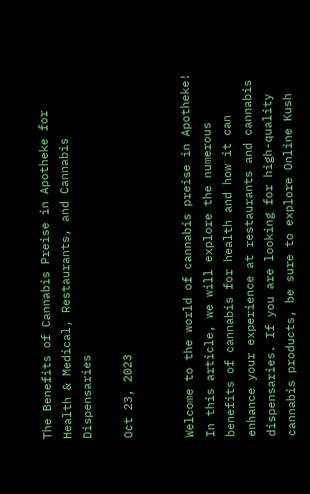The Benefits of Cannabis Preise in Apotheke for Health & Medical, Restaurants, and Cannabis Dispensaries

Oct 23, 2023


Welcome to the world of cannabis preise in Apotheke! In this article, we will explore the numerous benefits of cannabis for health and how it can enhance your experience at restaurants and cannabis dispensaries. If you are looking for high-quality cannabis products, be sure to explore Online Kush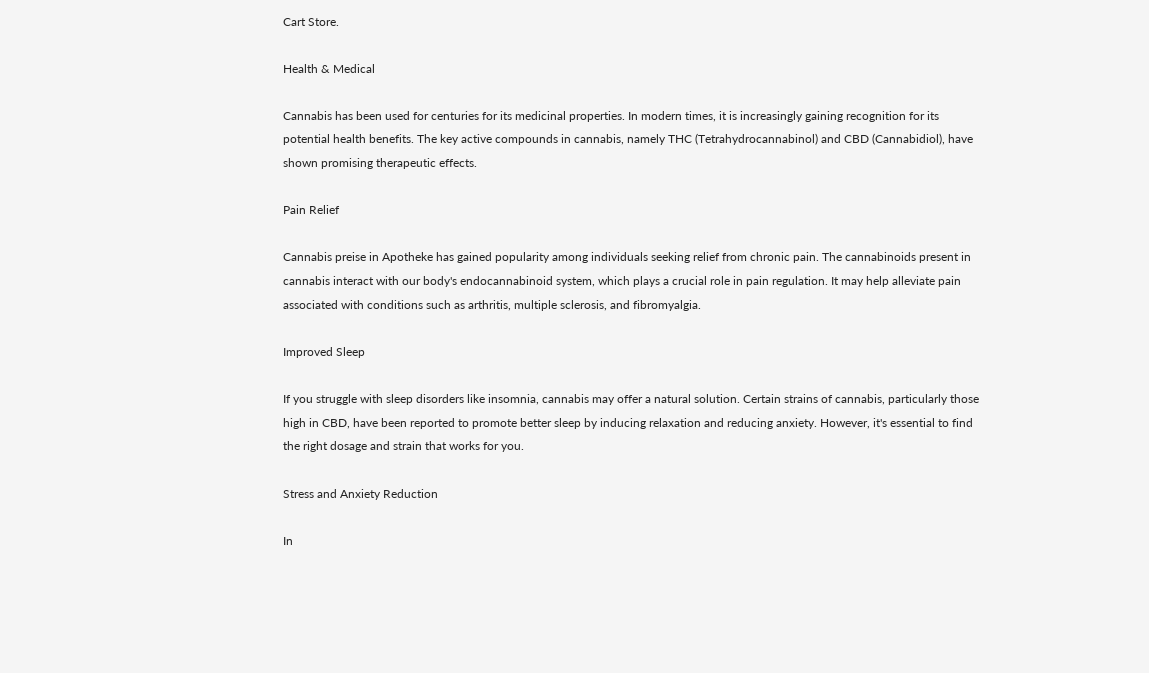Cart Store.

Health & Medical

Cannabis has been used for centuries for its medicinal properties. In modern times, it is increasingly gaining recognition for its potential health benefits. The key active compounds in cannabis, namely THC (Tetrahydrocannabinol) and CBD (Cannabidiol), have shown promising therapeutic effects.

Pain Relief

Cannabis preise in Apotheke has gained popularity among individuals seeking relief from chronic pain. The cannabinoids present in cannabis interact with our body's endocannabinoid system, which plays a crucial role in pain regulation. It may help alleviate pain associated with conditions such as arthritis, multiple sclerosis, and fibromyalgia.

Improved Sleep

If you struggle with sleep disorders like insomnia, cannabis may offer a natural solution. Certain strains of cannabis, particularly those high in CBD, have been reported to promote better sleep by inducing relaxation and reducing anxiety. However, it's essential to find the right dosage and strain that works for you.

Stress and Anxiety Reduction

In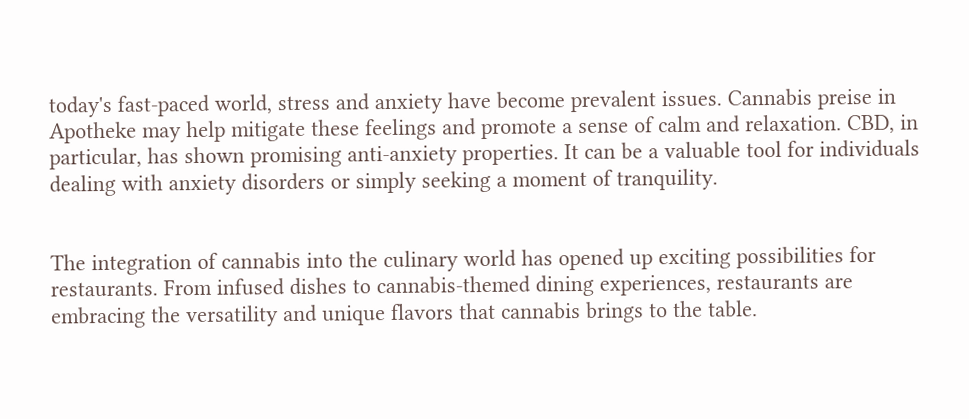today's fast-paced world, stress and anxiety have become prevalent issues. Cannabis preise in Apotheke may help mitigate these feelings and promote a sense of calm and relaxation. CBD, in particular, has shown promising anti-anxiety properties. It can be a valuable tool for individuals dealing with anxiety disorders or simply seeking a moment of tranquility.


The integration of cannabis into the culinary world has opened up exciting possibilities for restaurants. From infused dishes to cannabis-themed dining experiences, restaurants are embracing the versatility and unique flavors that cannabis brings to the table.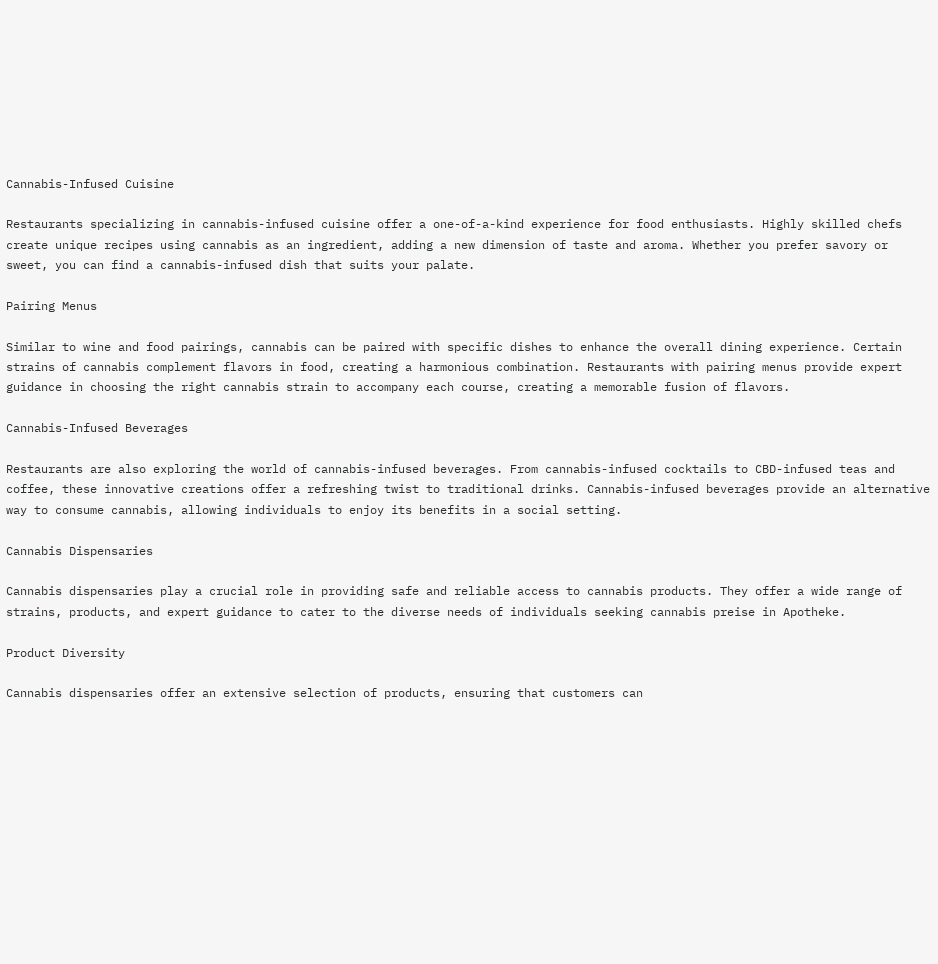Cannabis-Infused Cuisine

Restaurants specializing in cannabis-infused cuisine offer a one-of-a-kind experience for food enthusiasts. Highly skilled chefs create unique recipes using cannabis as an ingredient, adding a new dimension of taste and aroma. Whether you prefer savory or sweet, you can find a cannabis-infused dish that suits your palate.

Pairing Menus

Similar to wine and food pairings, cannabis can be paired with specific dishes to enhance the overall dining experience. Certain strains of cannabis complement flavors in food, creating a harmonious combination. Restaurants with pairing menus provide expert guidance in choosing the right cannabis strain to accompany each course, creating a memorable fusion of flavors.

Cannabis-Infused Beverages

Restaurants are also exploring the world of cannabis-infused beverages. From cannabis-infused cocktails to CBD-infused teas and coffee, these innovative creations offer a refreshing twist to traditional drinks. Cannabis-infused beverages provide an alternative way to consume cannabis, allowing individuals to enjoy its benefits in a social setting.

Cannabis Dispensaries

Cannabis dispensaries play a crucial role in providing safe and reliable access to cannabis products. They offer a wide range of strains, products, and expert guidance to cater to the diverse needs of individuals seeking cannabis preise in Apotheke.

Product Diversity

Cannabis dispensaries offer an extensive selection of products, ensuring that customers can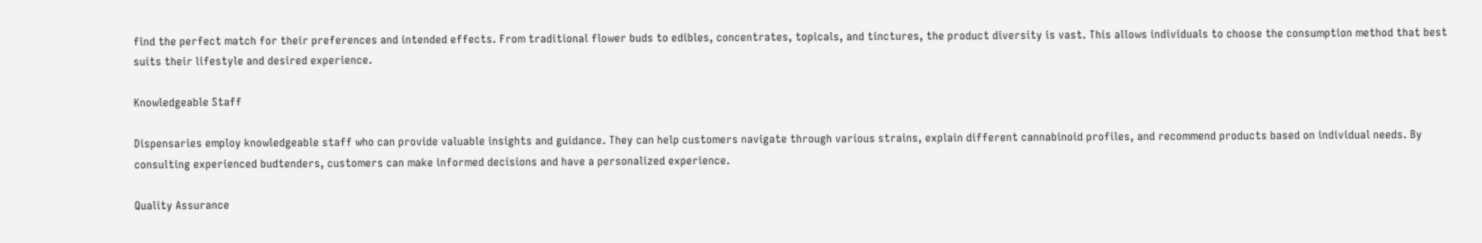find the perfect match for their preferences and intended effects. From traditional flower buds to edibles, concentrates, topicals, and tinctures, the product diversity is vast. This allows individuals to choose the consumption method that best suits their lifestyle and desired experience.

Knowledgeable Staff

Dispensaries employ knowledgeable staff who can provide valuable insights and guidance. They can help customers navigate through various strains, explain different cannabinoid profiles, and recommend products based on individual needs. By consulting experienced budtenders, customers can make informed decisions and have a personalized experience.

Quality Assurance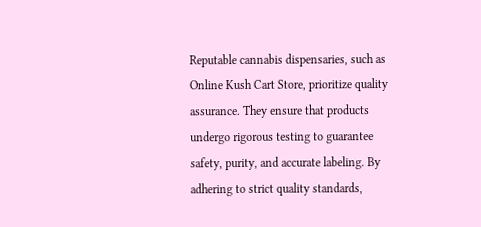Reputable cannabis dispensaries, such as Online Kush Cart Store, prioritize quality assurance. They ensure that products undergo rigorous testing to guarantee safety, purity, and accurate labeling. By adhering to strict quality standards,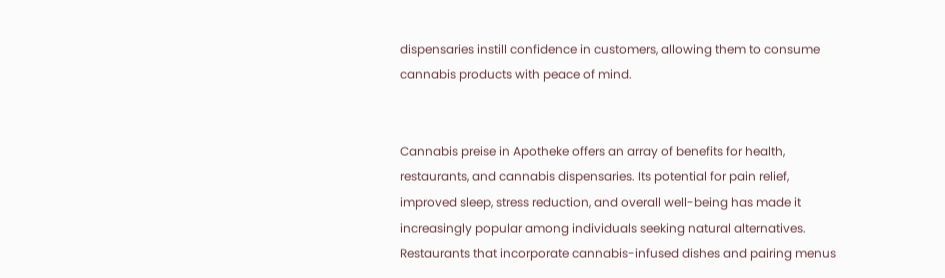dispensaries instill confidence in customers, allowing them to consume cannabis products with peace of mind.


Cannabis preise in Apotheke offers an array of benefits for health, restaurants, and cannabis dispensaries. Its potential for pain relief, improved sleep, stress reduction, and overall well-being has made it increasingly popular among individuals seeking natural alternatives. Restaurants that incorporate cannabis-infused dishes and pairing menus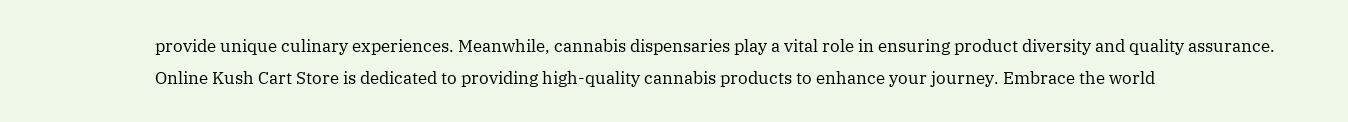provide unique culinary experiences. Meanwhile, cannabis dispensaries play a vital role in ensuring product diversity and quality assurance. Online Kush Cart Store is dedicated to providing high-quality cannabis products to enhance your journey. Embrace the world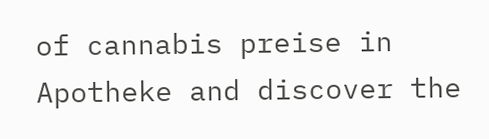of cannabis preise in Apotheke and discover the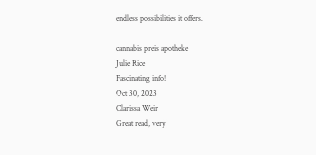endless possibilities it offers.

cannabis preis apotheke
Julie Rice
Fascinating info!
Oct 30, 2023
Clarissa Weir
Great read, very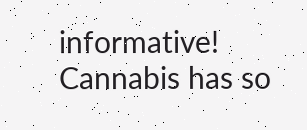informative! Cannabis has so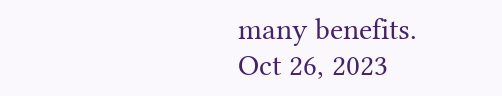many benefits.
Oct 26, 2023